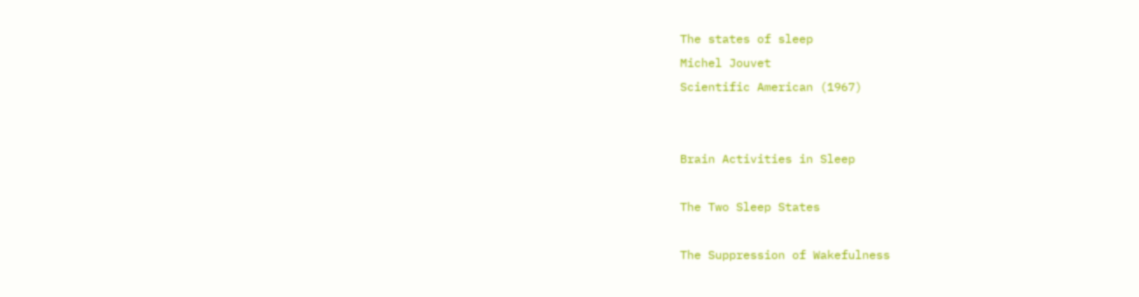The states of sleep
Michel Jouvet
Scientific American (1967)


Brain Activities in Sleep

The Two Sleep States

The Suppression of Wakefulness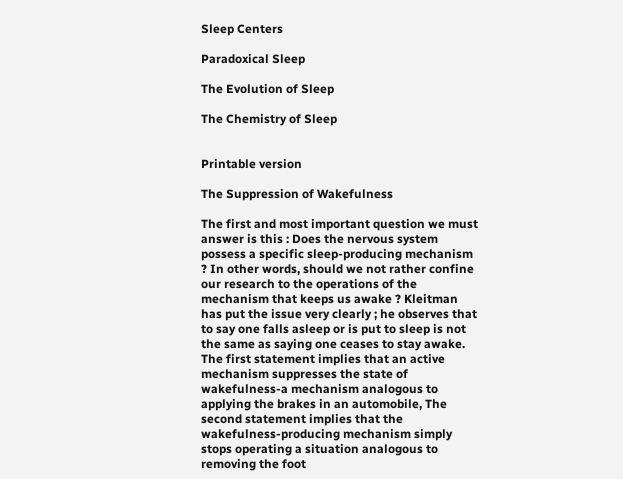Sleep Centers

Paradoxical Sleep

The Evolution of Sleep

The Chemistry of Sleep


Printable version

The Suppression of Wakefulness

The first and most important question we must answer is this : Does the nervous system possess a specific sleep-producing mechanism ? In other words, should we not rather confine our research to the operations of the mechanism that keeps us awake ? Kleitman has put the issue very clearly ; he observes that to say one falls asleep or is put to sleep is not the same as saying one ceases to stay awake. The first statement implies that an active mechanism suppresses the state of wakefulness-a mechanism analogous to applying the brakes in an automobile, The second statement implies that the wakefulness-producing mechanism simply stops operating a situation analogous to removing the foot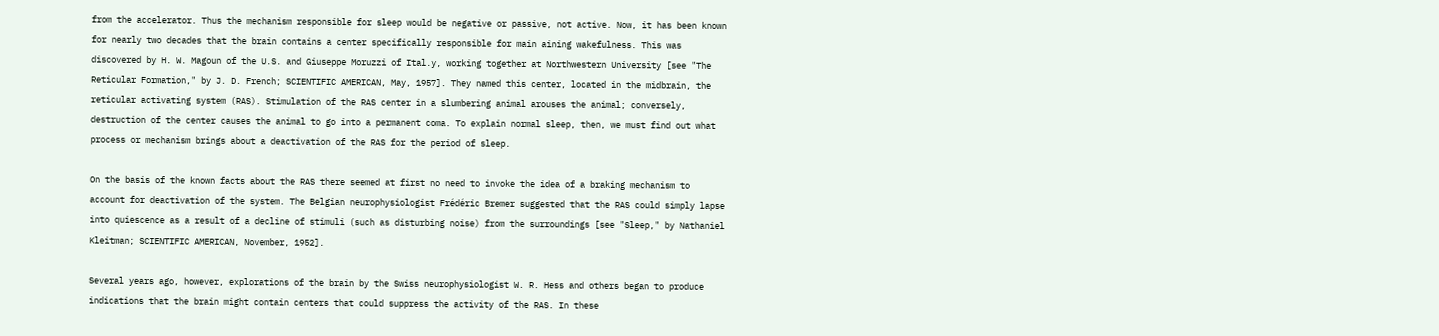from the accelerator. Thus the mechanism responsible for sleep would be negative or passive, not active. Now, it has been known for nearly two decades that the brain contains a center specifically responsible for main aining wakefulness. This was discovered by H. W. Magoun of the U.S. and Giuseppe Moruzzi of Ital.y, working together at Northwestern University [see "The Reticular Formation," by J. D. French; SCIENTIFIC AMERICAN, May, 1957]. They named this center, located in the midbrain, the reticular activating system (RAS). Stimulation of the RAS center in a slumbering animal arouses the animal; conversely, destruction of the center causes the animal to go into a permanent coma. To explain normal sleep, then, we must find out what process or mechanism brings about a deactivation of the RAS for the period of sleep.

On the basis of the known facts about the RAS there seemed at first no need to invoke the idea of a braking mechanism to account for deactivation of the system. The Belgian neurophysiologist Frédéric Bremer suggested that the RAS could simply lapse into quiescence as a result of a decline of stimuli (such as disturbing noise) from the surroundings [see "Sleep," by Nathaniel Kleitman; SCIENTIFIC AMERICAN, November, 1952].

Several years ago, however, explorations of the brain by the Swiss neurophysiologist W. R. Hess and others began to produce indications that the brain might contain centers that could suppress the activity of the RAS. In these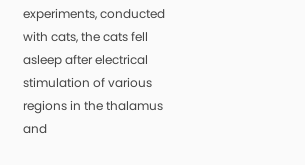experiments, conducted with cats, the cats fell asleep after electrical stimulation of various regions in the thalamus and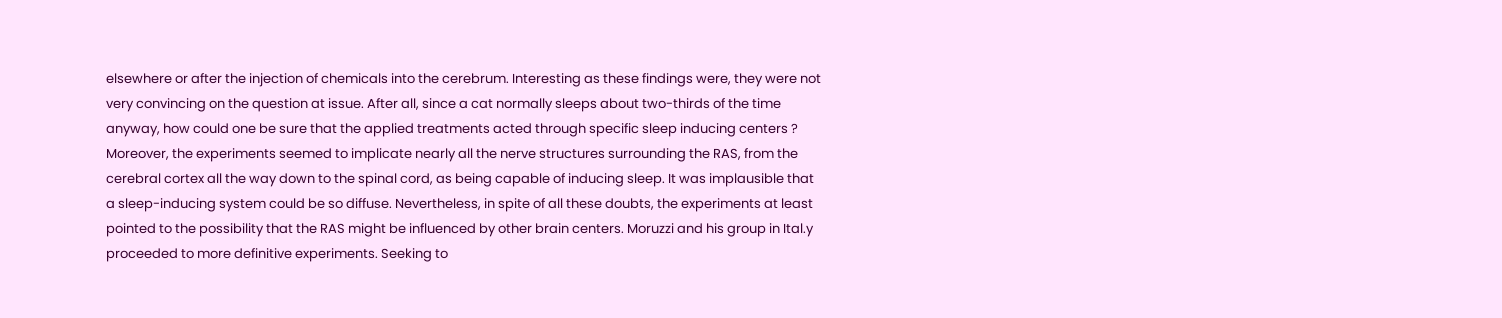elsewhere or after the injection of chemicals into the cerebrum. Interesting as these findings were, they were not very convincing on the question at issue. After all, since a cat normally sleeps about two-thirds of the time anyway, how could one be sure that the applied treatments acted through specific sleep inducing centers ? Moreover, the experiments seemed to implicate nearly all the nerve structures surrounding the RAS, from the cerebral cortex all the way down to the spinal cord, as being capable of inducing sleep. It was implausible that a sleep-inducing system could be so diffuse. Nevertheless, in spite of all these doubts, the experiments at least pointed to the possibility that the RAS might be influenced by other brain centers. Moruzzi and his group in Ital.y proceeded to more definitive experiments. Seeking to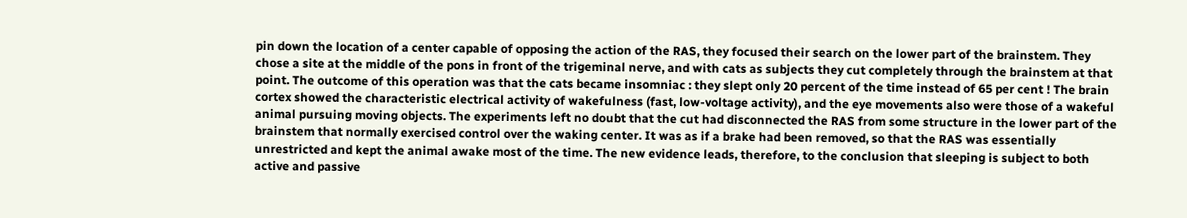pin down the location of a center capable of opposing the action of the RAS, they focused their search on the lower part of the brainstem. They chose a site at the middle of the pons in front of the trigeminal nerve, and with cats as subjects they cut completely through the brainstem at that point. The outcome of this operation was that the cats became insomniac : they slept only 20 percent of the time instead of 65 per cent ! The brain cortex showed the characteristic electrical activity of wakefulness (fast, low-voltage activity), and the eye movements also were those of a wakeful animal pursuing moving objects. The experiments left no doubt that the cut had disconnected the RAS from some structure in the lower part of the brainstem that normally exercised control over the waking center. It was as if a brake had been removed, so that the RAS was essentially unrestricted and kept the animal awake most of the time. The new evidence leads, therefore, to the conclusion that sleeping is subject to both active and passive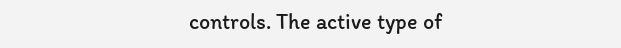controls. The active type of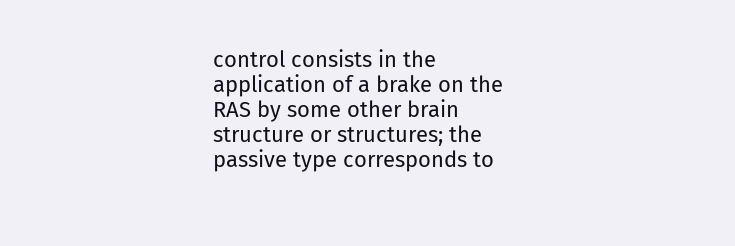control consists in the application of a brake on the RAS by some other brain structure or structures; the passive type corresponds to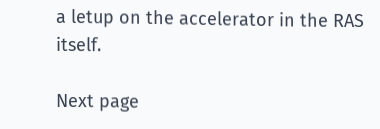a letup on the accelerator in the RAS itself.

Next page